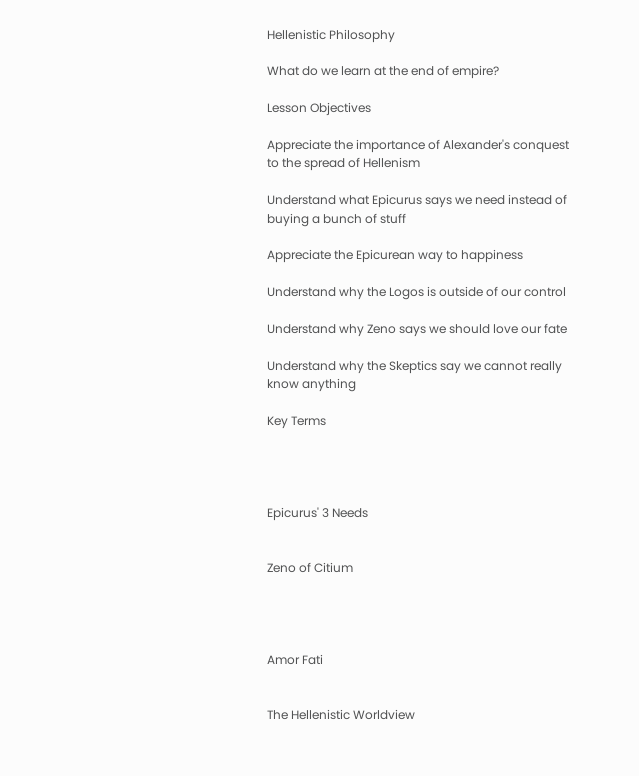Hellenistic Philosophy

What do we learn at the end of empire?

Lesson Objectives

Appreciate the importance of Alexander's conquest to the spread of Hellenism

Understand what Epicurus says we need instead of buying a bunch of stuff

Appreciate the Epicurean way to happiness

Understand why the Logos is outside of our control

Understand why Zeno says we should love our fate

Understand why the Skeptics say we cannot really know anything

Key Terms




Epicurus' 3 Needs


Zeno of Citium




Amor Fati


The Hellenistic Worldview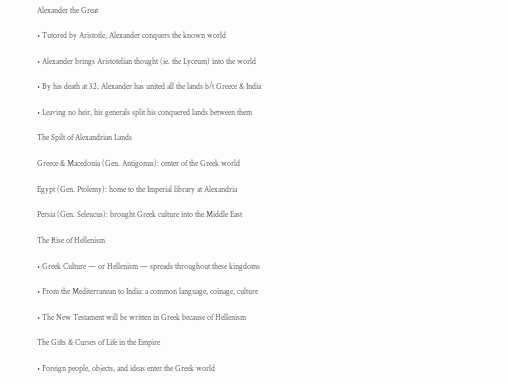Alexander the Great

• Tutored by Aristotle, Alexander conquers the known world

• Alexander brings Aristotelian thought (ie. the Lyceum) into the world

• By his death at 32, Alexander has united all the lands b/t Greece & India

• Leaving no heir, his generals split his conquered lands between them

The Spilt of Alexandrian Lands

Greece & Macedonia (Gen. Antigonus): center of the Greek world

Egypt (Gen. Ptolemy): home to the Imperial library at Alexandria

Persia (Gen. Seleucus): brought Greek culture into the Middle East

The Rise of Hellenism

• Greek Culture — or Hellenism — spreads throughout these kingdoms

• From the Mediterranean to India: a common language, coinage, culture

• The New Testament will be written in Greek because of Hellenism

The Gifts & Curses of Life in the Empire

• Foreign people, objects, and ideas enter the Greek world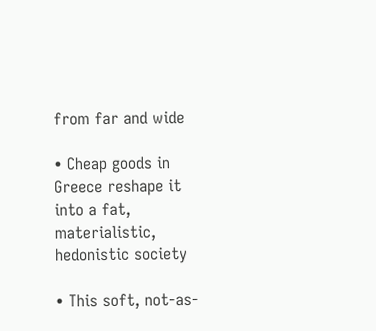from far and wide

• Cheap goods in Greece reshape it into a fat, materialistic, hedonistic society

• This soft, not-as-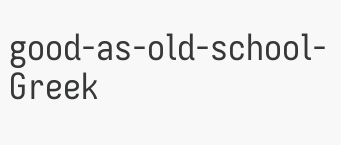good-as-old-school-Greek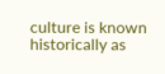culture is known historically as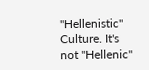"Hellenistic" Culture. It's not "Hellenic"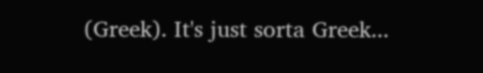(Greek). It's just sorta Greek...